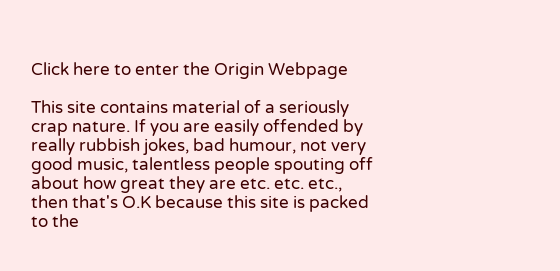Click here to enter the Origin Webpage

This site contains material of a seriously crap nature. If you are easily offended by really rubbish jokes, bad humour, not very good music, talentless people spouting off about how great they are etc. etc. etc., then that's O.K because this site is packed to the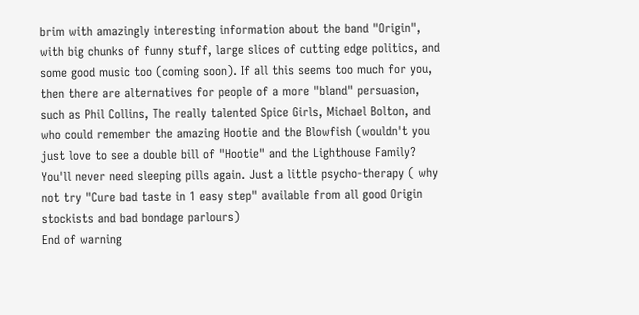brim with amazingly interesting information about the band "Origin", with big chunks of funny stuff, large slices of cutting edge politics, and some good music too (coming soon). If all this seems too much for you, then there are alternatives for people of a more "bland" persuasion, such as Phil Collins, The really talented Spice Girls, Michael Bolton, and who could remember the amazing Hootie and the Blowfish (wouldn't you just love to see a double bill of "Hootie" and the Lighthouse Family? You'll never need sleeping pills again. Just a little psycho-therapy ( why not try "Cure bad taste in 1 easy step" available from all good Origin stockists and bad bondage parlours)
End of warning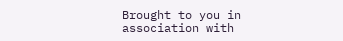Brought to you in association with